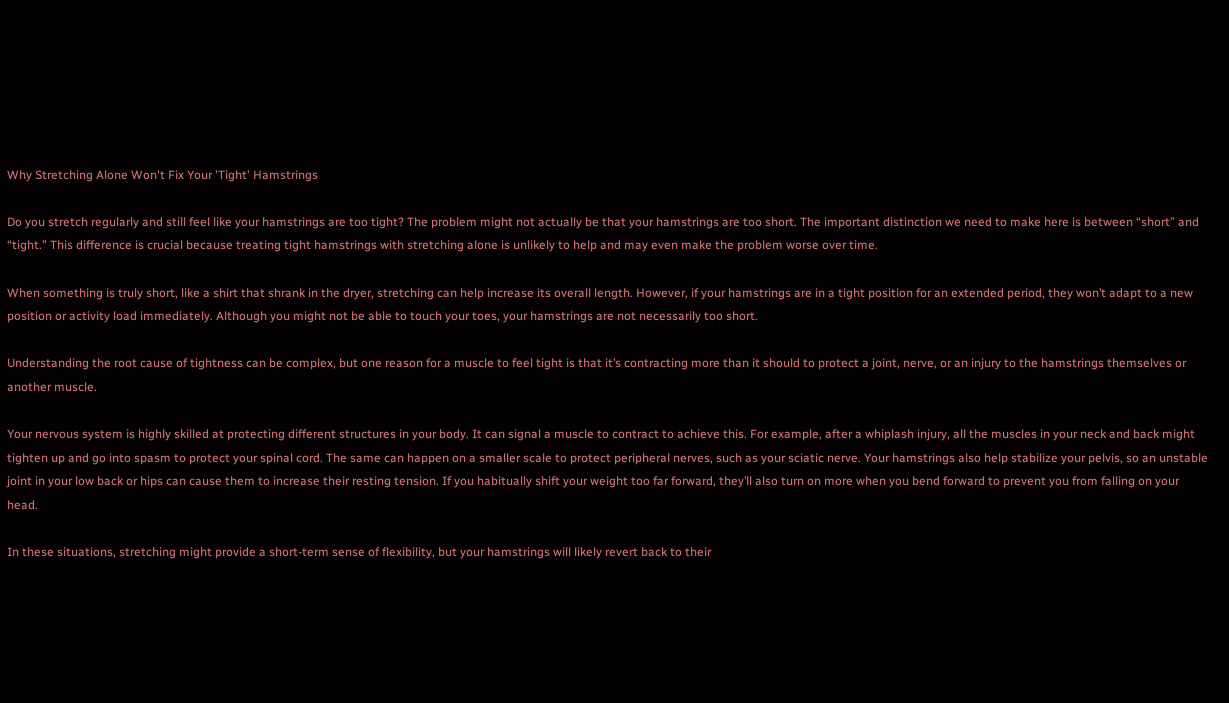Why Stretching Alone Won't Fix Your 'Tight' Hamstrings

Do you stretch regularly and still feel like your hamstrings are too tight? The problem might not actually be that your hamstrings are too short. The important distinction we need to make here is between “short” and “tight.” This difference is crucial because treating tight hamstrings with stretching alone is unlikely to help and may even make the problem worse over time.

When something is truly short, like a shirt that shrank in the dryer, stretching can help increase its overall length. However, if your hamstrings are in a tight position for an extended period, they won’t adapt to a new position or activity load immediately. Although you might not be able to touch your toes, your hamstrings are not necessarily too short.

Understanding the root cause of tightness can be complex, but one reason for a muscle to feel tight is that it’s contracting more than it should to protect a joint, nerve, or an injury to the hamstrings themselves or another muscle.

Your nervous system is highly skilled at protecting different structures in your body. It can signal a muscle to contract to achieve this. For example, after a whiplash injury, all the muscles in your neck and back might tighten up and go into spasm to protect your spinal cord. The same can happen on a smaller scale to protect peripheral nerves, such as your sciatic nerve. Your hamstrings also help stabilize your pelvis, so an unstable joint in your low back or hips can cause them to increase their resting tension. If you habitually shift your weight too far forward, they’ll also turn on more when you bend forward to prevent you from falling on your head.

In these situations, stretching might provide a short-term sense of flexibility, but your hamstrings will likely revert back to their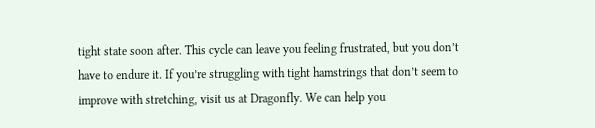tight state soon after. This cycle can leave you feeling frustrated, but you don’t have to endure it. If you’re struggling with tight hamstrings that don’t seem to improve with stretching, visit us at Dragonfly. We can help you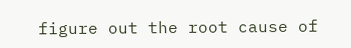figure out the root cause of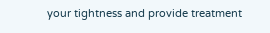your tightness and provide treatment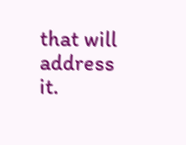that will address it.